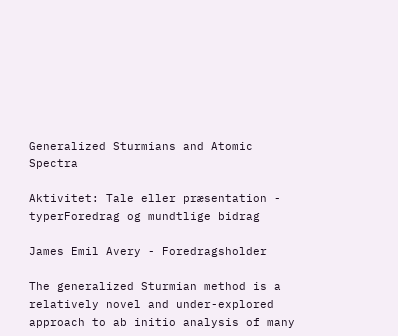Generalized Sturmians and Atomic Spectra

Aktivitet: Tale eller præsentation - typerForedrag og mundtlige bidrag

James Emil Avery - Foredragsholder

The generalized Sturmian method is a relatively novel and under-explored approach to ab initio analysis of many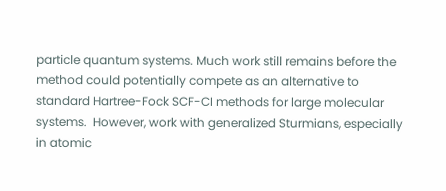particle quantum systems. Much work still remains before the method could potentially compete as an alternative to standard Hartree-Fock SCF-CI methods for large molecular systems.  However, work with generalized Sturmians, especially in atomic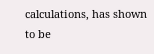calculations, has shown to be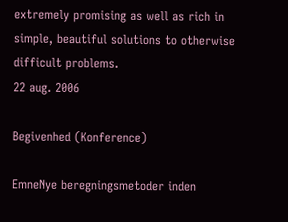extremely promising as well as rich in simple, beautiful solutions to otherwise difficult problems.
22 aug. 2006

Begivenhed (Konference)

EmneNye beregningsmetoder inden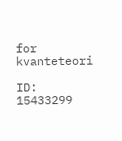for kvanteteori

ID: 15433299